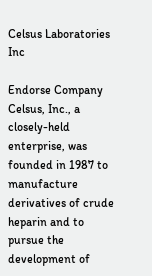Celsus Laboratories Inc

Endorse Company
Celsus, Inc., a closely-held enterprise, was founded in 1987 to manufacture derivatives of crude heparin and to pursue the development of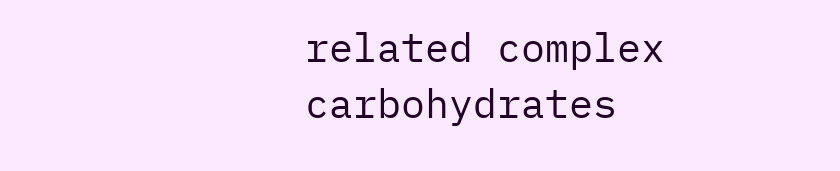related complex carbohydrates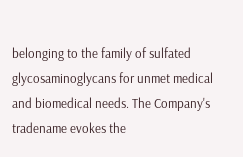belonging to the family of sulfated glycosaminoglycans for unmet medical and biomedical needs. The Company's tradename evokes the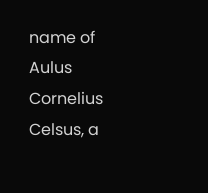name of Aulus Cornelius Celsus, a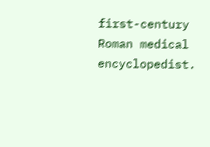first-century Roman medical encyclopedist.